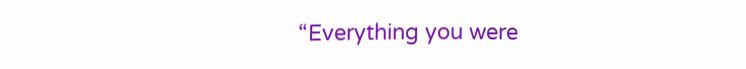“Everything you were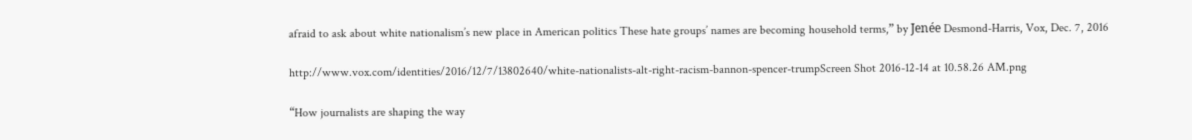afraid to ask about white nationalism’s new place in American politics These hate groups’ names are becoming household terms,” by Jenée Desmond-Harris, Vox, Dec. 7, 2016

http://www.vox.com/identities/2016/12/7/13802640/white-nationalists-alt-right-racism-bannon-spencer-trumpScreen Shot 2016-12-14 at 10.58.26 AM.png

“How journalists are shaping the way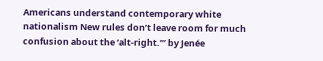Americans understand contemporary white nationalism New rules don’t leave room for much confusion about the ‘alt-right.’” by Jenée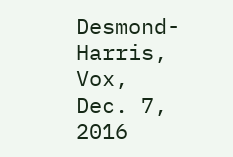Desmond-Harris, Vox, Dec. 7, 2016